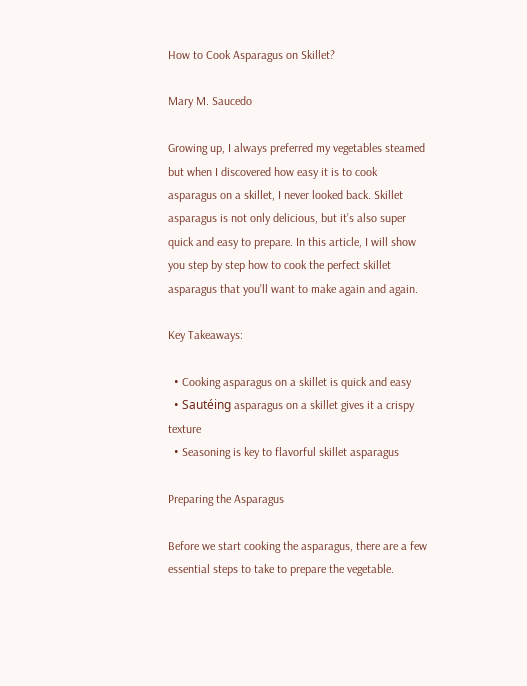How to Cook Asparagus on Skillet?

Mary M. Saucedo

Growing up, I always preferred my vegetables steamed but when I discovered how easy it is to cook asparagus on a skillet, I never looked back. Skillet asparagus is not only delicious, but it’s also super quick and easy to prepare. In this article, I will show you step by step how to cook the perfect skillet asparagus that you’ll want to make again and again.

Key Takeaways:

  • Cooking asparagus on a skillet is quick and easy
  • Sautéing asparagus on a skillet gives it a crispy texture
  • Seasoning is key to flavorful skillet asparagus

Preparing the Asparagus

Before we start cooking the asparagus, there are a few essential steps to take to prepare the vegetable.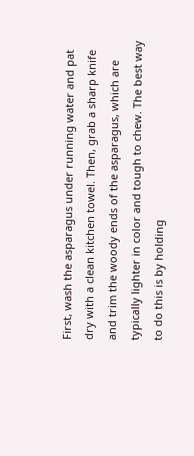First, wash the asparagus under running water and pat dry with a clean kitchen towel. Then, grab a sharp knife and trim the woody ends of the asparagus, which are typically lighter in color and tough to chew. The best way to do this is by holding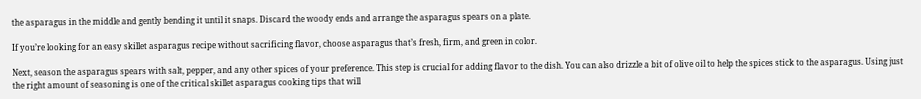the asparagus in the middle and gently bending it until it snaps. Discard the woody ends and arrange the asparagus spears on a plate.

If you’re looking for an easy skillet asparagus recipe without sacrificing flavor, choose asparagus that’s fresh, firm, and green in color.

Next, season the asparagus spears with salt, pepper, and any other spices of your preference. This step is crucial for adding flavor to the dish. You can also drizzle a bit of olive oil to help the spices stick to the asparagus. Using just the right amount of seasoning is one of the critical skillet asparagus cooking tips that will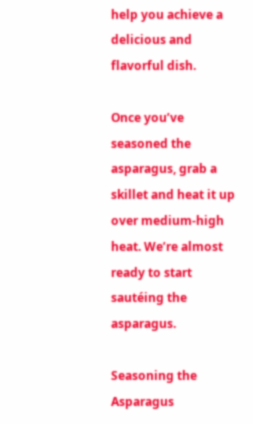help you achieve a delicious and flavorful dish.

Once you’ve seasoned the asparagus, grab a skillet and heat it up over medium-high heat. We’re almost ready to start sautéing the asparagus.

Seasoning the Asparagus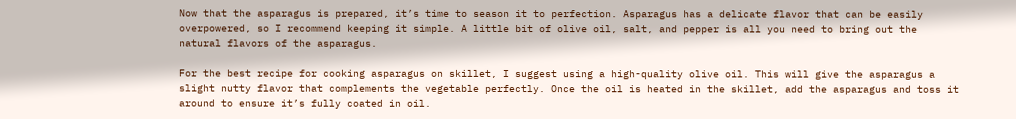Now that the asparagus is prepared, it’s time to season it to perfection. Asparagus has a delicate flavor that can be easily overpowered, so I recommend keeping it simple. A little bit of olive oil, salt, and pepper is all you need to bring out the natural flavors of the asparagus.

For the best recipe for cooking asparagus on skillet, I suggest using a high-quality olive oil. This will give the asparagus a slight nutty flavor that complements the vegetable perfectly. Once the oil is heated in the skillet, add the asparagus and toss it around to ensure it’s fully coated in oil.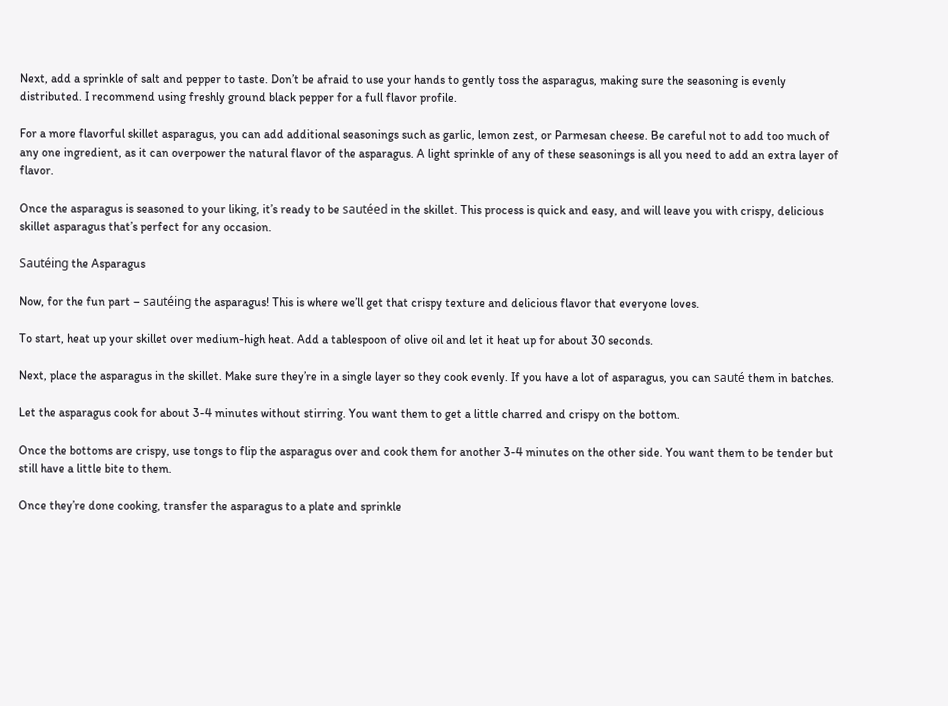Next, add a sprinkle of salt and pepper to taste. Don’t be afraid to use your hands to gently toss the asparagus, making sure the seasoning is evenly distributed. I recommend using freshly ground black pepper for a full flavor profile.

For a more flavorful skillet asparagus, you can add additional seasonings such as garlic, lemon zest, or Parmesan cheese. Be careful not to add too much of any one ingredient, as it can overpower the natural flavor of the asparagus. A light sprinkle of any of these seasonings is all you need to add an extra layer of flavor.

Once the asparagus is seasoned to your liking, it’s ready to be sautéed in the skillet. This process is quick and easy, and will leave you with crispy, delicious skillet asparagus that’s perfect for any occasion.

Sautéing the Asparagus

Now, for the fun part – sautéing the asparagus! This is where we’ll get that crispy texture and delicious flavor that everyone loves.

To start, heat up your skillet over medium-high heat. Add a tablespoon of olive oil and let it heat up for about 30 seconds.

Next, place the asparagus in the skillet. Make sure they’re in a single layer so they cook evenly. If you have a lot of asparagus, you can sauté them in batches.

Let the asparagus cook for about 3-4 minutes without stirring. You want them to get a little charred and crispy on the bottom.

Once the bottoms are crispy, use tongs to flip the asparagus over and cook them for another 3-4 minutes on the other side. You want them to be tender but still have a little bite to them.

Once they’re done cooking, transfer the asparagus to a plate and sprinkle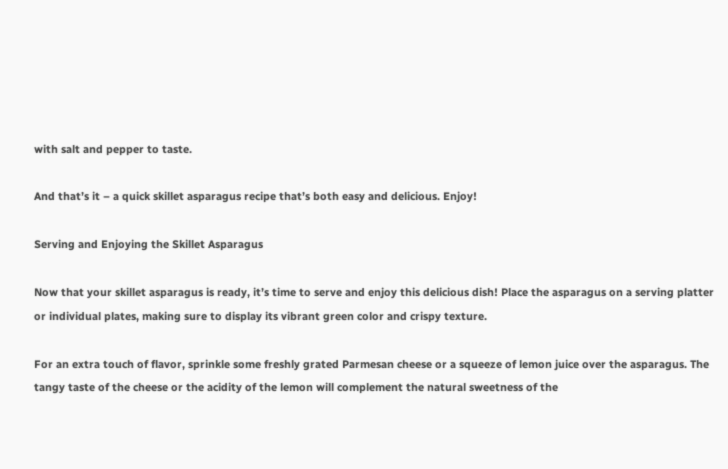with salt and pepper to taste.

And that’s it – a quick skillet asparagus recipe that’s both easy and delicious. Enjoy!

Serving and Enjoying the Skillet Asparagus

Now that your skillet asparagus is ready, it’s time to serve and enjoy this delicious dish! Place the asparagus on a serving platter or individual plates, making sure to display its vibrant green color and crispy texture.

For an extra touch of flavor, sprinkle some freshly grated Parmesan cheese or a squeeze of lemon juice over the asparagus. The tangy taste of the cheese or the acidity of the lemon will complement the natural sweetness of the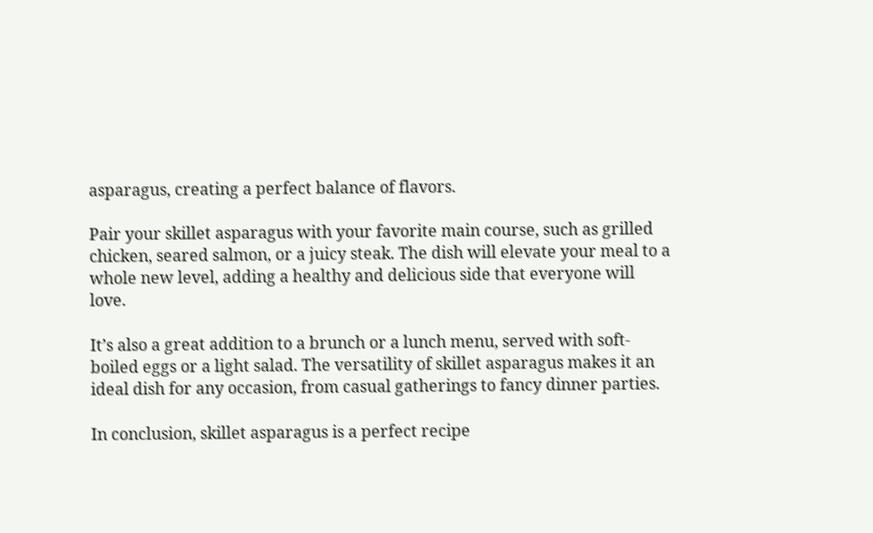asparagus, creating a perfect balance of flavors.

Pair your skillet asparagus with your favorite main course, such as grilled chicken, seared salmon, or a juicy steak. The dish will elevate your meal to a whole new level, adding a healthy and delicious side that everyone will love.

It’s also a great addition to a brunch or a lunch menu, served with soft-boiled eggs or a light salad. The versatility of skillet asparagus makes it an ideal dish for any occasion, from casual gatherings to fancy dinner parties.

In conclusion, skillet asparagus is a perfect recipe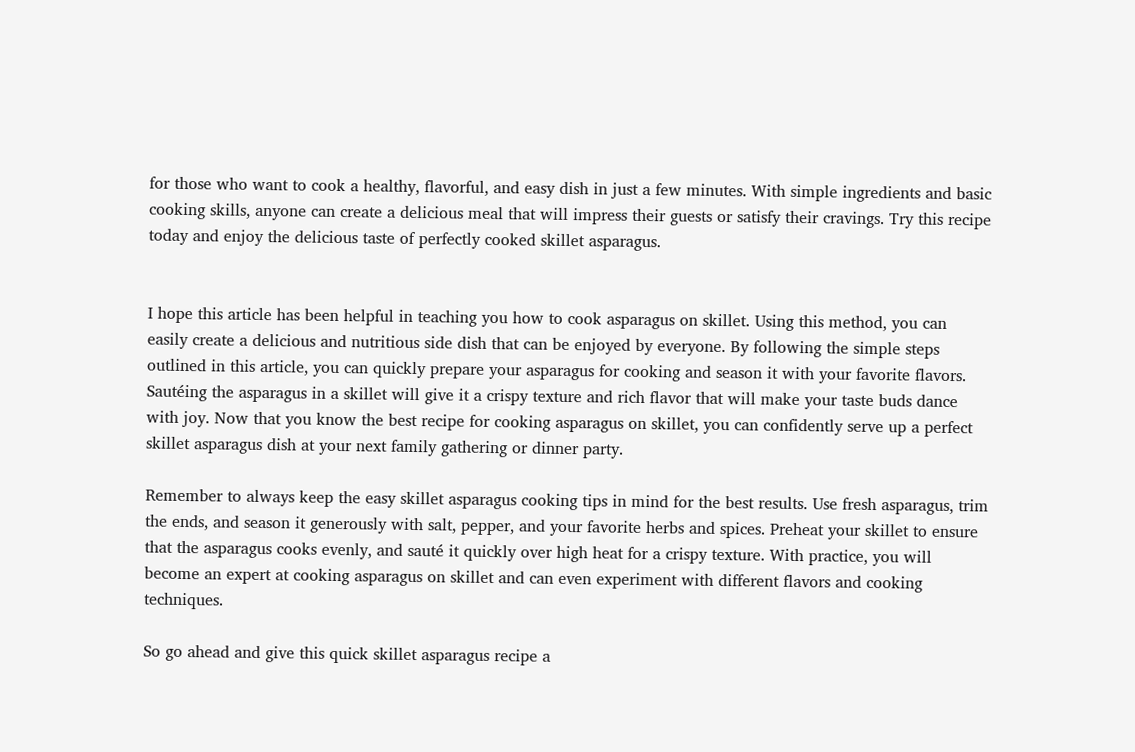for those who want to cook a healthy, flavorful, and easy dish in just a few minutes. With simple ingredients and basic cooking skills, anyone can create a delicious meal that will impress their guests or satisfy their cravings. Try this recipe today and enjoy the delicious taste of perfectly cooked skillet asparagus.


I hope this article has been helpful in teaching you how to cook asparagus on skillet. Using this method, you can easily create a delicious and nutritious side dish that can be enjoyed by everyone. By following the simple steps outlined in this article, you can quickly prepare your asparagus for cooking and season it with your favorite flavors. Sautéing the asparagus in a skillet will give it a crispy texture and rich flavor that will make your taste buds dance with joy. Now that you know the best recipe for cooking asparagus on skillet, you can confidently serve up a perfect skillet asparagus dish at your next family gathering or dinner party.

Remember to always keep the easy skillet asparagus cooking tips in mind for the best results. Use fresh asparagus, trim the ends, and season it generously with salt, pepper, and your favorite herbs and spices. Preheat your skillet to ensure that the asparagus cooks evenly, and sauté it quickly over high heat for a crispy texture. With practice, you will become an expert at cooking asparagus on skillet and can even experiment with different flavors and cooking techniques.

So go ahead and give this quick skillet asparagus recipe a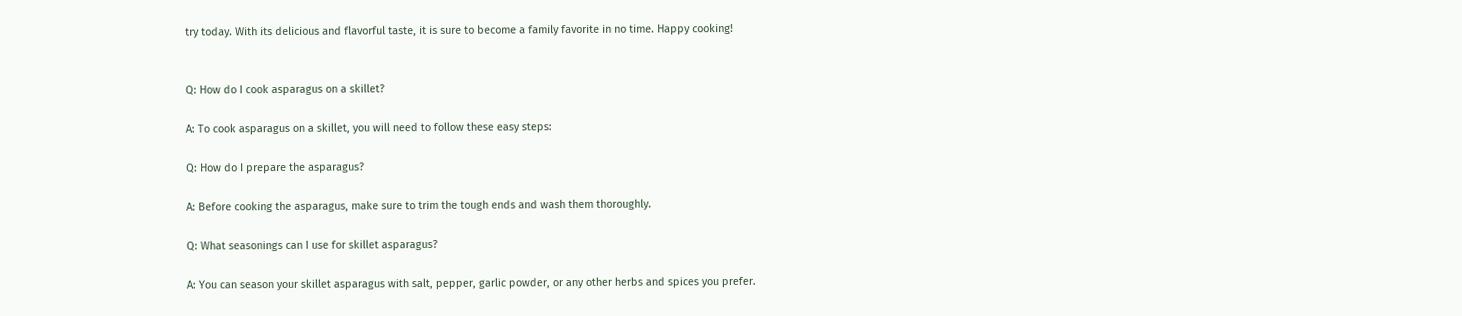try today. With its delicious and flavorful taste, it is sure to become a family favorite in no time. Happy cooking!


Q: How do I cook asparagus on a skillet?

A: To cook asparagus on a skillet, you will need to follow these easy steps:

Q: How do I prepare the asparagus?

A: Before cooking the asparagus, make sure to trim the tough ends and wash them thoroughly.

Q: What seasonings can I use for skillet asparagus?

A: You can season your skillet asparagus with salt, pepper, garlic powder, or any other herbs and spices you prefer.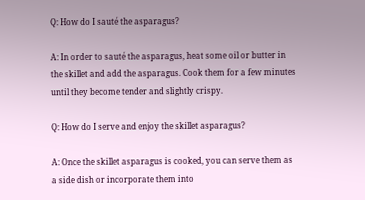Q: How do I sauté the asparagus?

A: In order to sauté the asparagus, heat some oil or butter in the skillet and add the asparagus. Cook them for a few minutes until they become tender and slightly crispy.

Q: How do I serve and enjoy the skillet asparagus?

A: Once the skillet asparagus is cooked, you can serve them as a side dish or incorporate them into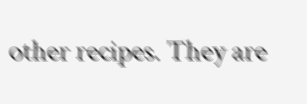other recipes. They are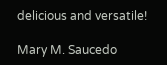delicious and versatile!

Mary M. Saucedo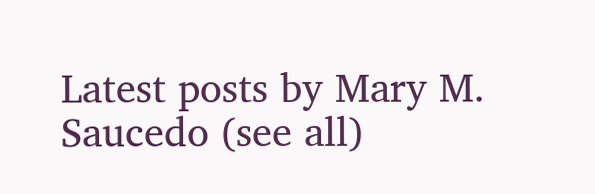Latest posts by Mary M. Saucedo (see all)